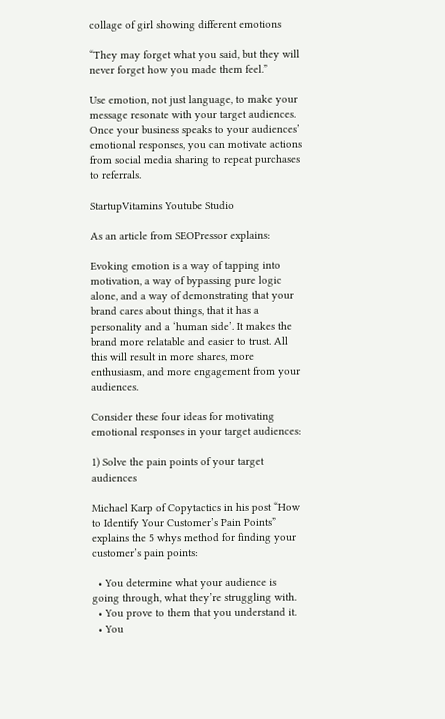collage of girl showing different emotions

“They may forget what you said, but they will never forget how you made them feel.”

Use emotion, not just language, to make your message resonate with your target audiences. Once your business speaks to your audiences’ emotional responses, you can motivate actions from social media sharing to repeat purchases to referrals.

StartupVitamins Youtube Studio

As an article from SEOPressor explains:

Evoking emotion is a way of tapping into motivation, a way of bypassing pure logic alone, and a way of demonstrating that your brand cares about things, that it has a personality and a ‘human side’. It makes the brand more relatable and easier to trust. All this will result in more shares, more enthusiasm, and more engagement from your audiences.

Consider these four ideas for motivating emotional responses in your target audiences:

1) Solve the pain points of your target audiences

Michael Karp of Copytactics in his post “How to Identify Your Customer’s Pain Points” explains the 5 whys method for finding your customer’s pain points:

  • You determine what your audience is going through, what they’re struggling with.
  • You prove to them that you understand it.
  • You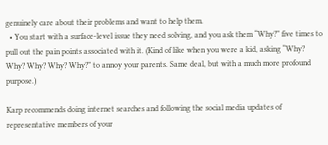genuinely care about their problems and want to help them.
  • You start with a surface-level issue they need solving, and you ask them “Why?” five times to pull out the pain points associated with it. (Kind of like when you were a kid, asking “Why? Why? Why? Why? Why?” to annoy your parents. Same deal, but with a much more profound purpose.)

Karp recommends doing internet searches and following the social media updates of representative members of your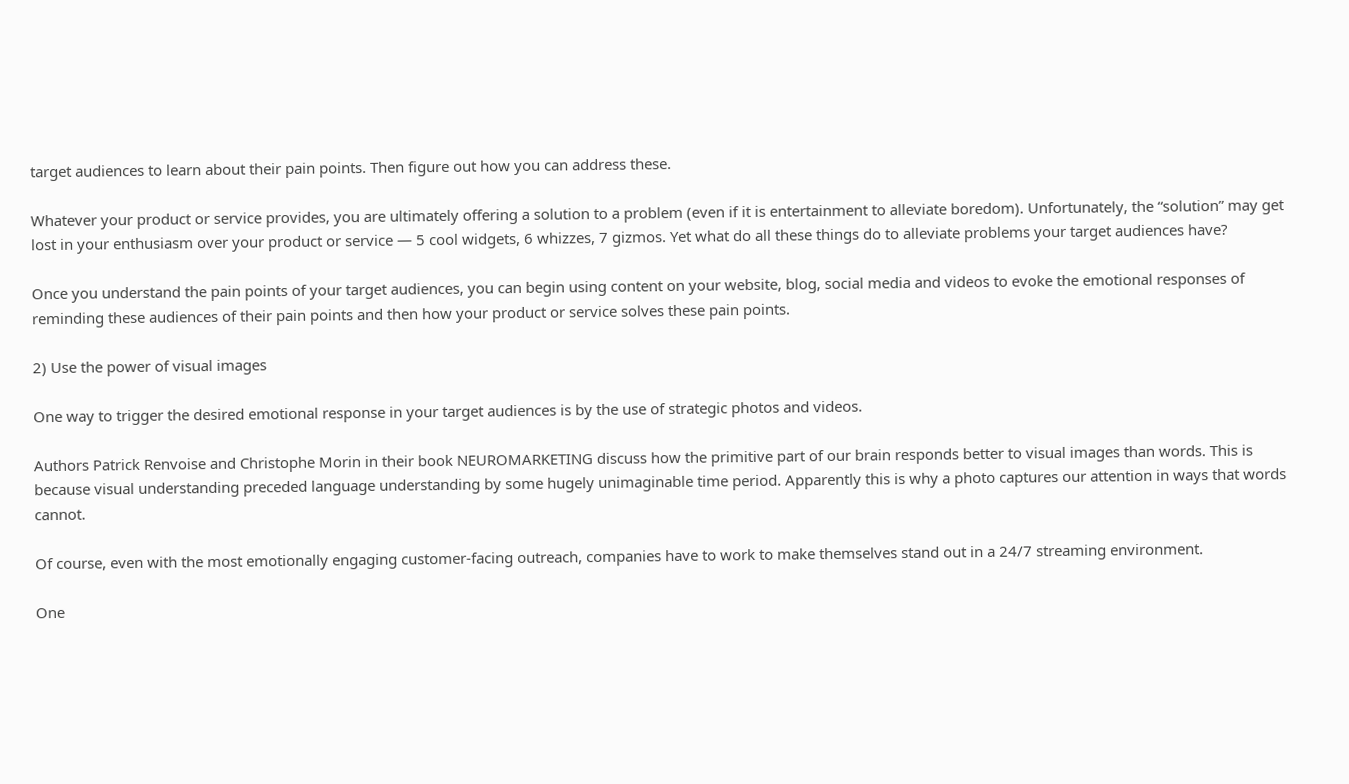target audiences to learn about their pain points. Then figure out how you can address these.

Whatever your product or service provides, you are ultimately offering a solution to a problem (even if it is entertainment to alleviate boredom). Unfortunately, the “solution” may get lost in your enthusiasm over your product or service — 5 cool widgets, 6 whizzes, 7 gizmos. Yet what do all these things do to alleviate problems your target audiences have?

Once you understand the pain points of your target audiences, you can begin using content on your website, blog, social media and videos to evoke the emotional responses of reminding these audiences of their pain points and then how your product or service solves these pain points.

2) Use the power of visual images

One way to trigger the desired emotional response in your target audiences is by the use of strategic photos and videos.

Authors Patrick Renvoise and Christophe Morin in their book NEUROMARKETING discuss how the primitive part of our brain responds better to visual images than words. This is because visual understanding preceded language understanding by some hugely unimaginable time period. Apparently this is why a photo captures our attention in ways that words cannot.

Of course, even with the most emotionally engaging customer-facing outreach, companies have to work to make themselves stand out in a 24/7 streaming environment.

One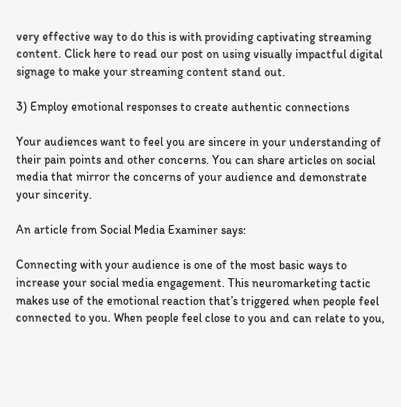very effective way to do this is with providing captivating streaming content. Click here to read our post on using visually impactful digital signage to make your streaming content stand out.

3) Employ emotional responses to create authentic connections

Your audiences want to feel you are sincere in your understanding of their pain points and other concerns. You can share articles on social media that mirror the concerns of your audience and demonstrate your sincerity.

An article from Social Media Examiner says:

Connecting with your audience is one of the most basic ways to increase your social media engagement. This neuromarketing tactic makes use of the emotional reaction that’s triggered when people feel connected to you. When people feel close to you and can relate to you,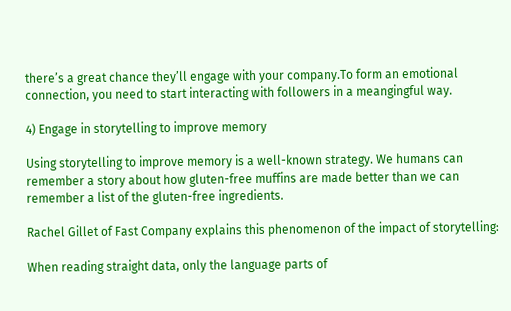there’s a great chance they’ll engage with your company.To form an emotional connection, you need to start interacting with followers in a meangingful way.

4) Engage in storytelling to improve memory

Using storytelling to improve memory is a well-known strategy. We humans can remember a story about how gluten-free muffins are made better than we can remember a list of the gluten-free ingredients.

Rachel Gillet of Fast Company explains this phenomenon of the impact of storytelling:

When reading straight data, only the language parts of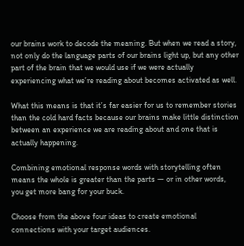our brains work to decode the meaning. But when we read a story, not only do the language parts of our brains light up, but any other part of the brain that we would use if we were actually experiencing what we’re reading about becomes activated as well.

What this means is that it’s far easier for us to remember stories than the cold hard facts because our brains make little distinction between an experience we are reading about and one that is actually happening.

Combining emotional response words with storytelling often means the whole is greater than the parts — or in other words, you get more bang for your buck.

Choose from the above four ideas to create emotional connections with your target audiences.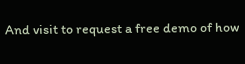And visit to request a free demo of how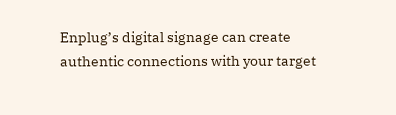Enplug’s digital signage can create authentic connections with your target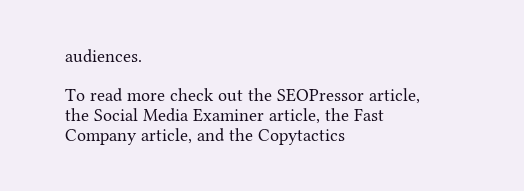audiences.

To read more check out the SEOPressor article, the Social Media Examiner article, the Fast Company article, and the Copytactics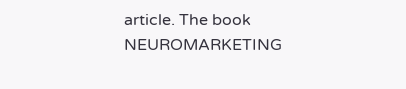article. The book NEUROMARKETING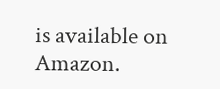is available on Amazon.